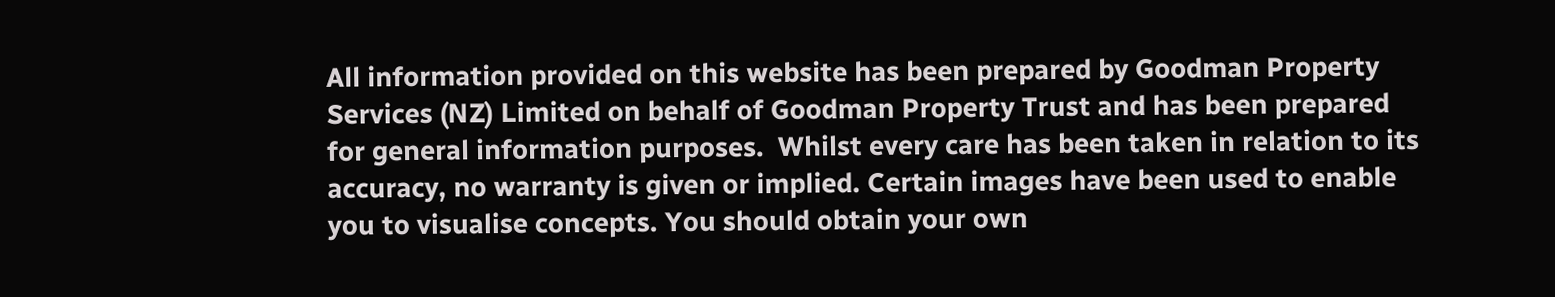All information provided on this website has been prepared by Goodman Property Services (NZ) Limited on behalf of Goodman Property Trust and has been prepared for general information purposes.  Whilst every care has been taken in relation to its accuracy, no warranty is given or implied. Certain images have been used to enable you to visualise concepts. You should obtain your own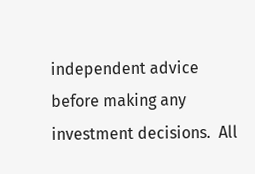independent advice before making any investment decisions.  All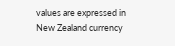values are expressed in New Zealand currency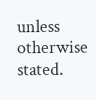unless otherwise stated.